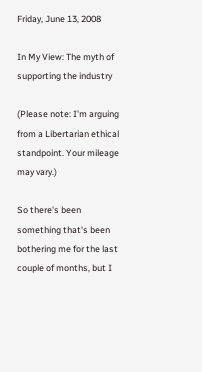Friday, June 13, 2008

In My View: The myth of supporting the industry

(Please note: I'm arguing from a Libertarian ethical standpoint. Your mileage may vary.)

So there's been something that's been bothering me for the last couple of months, but I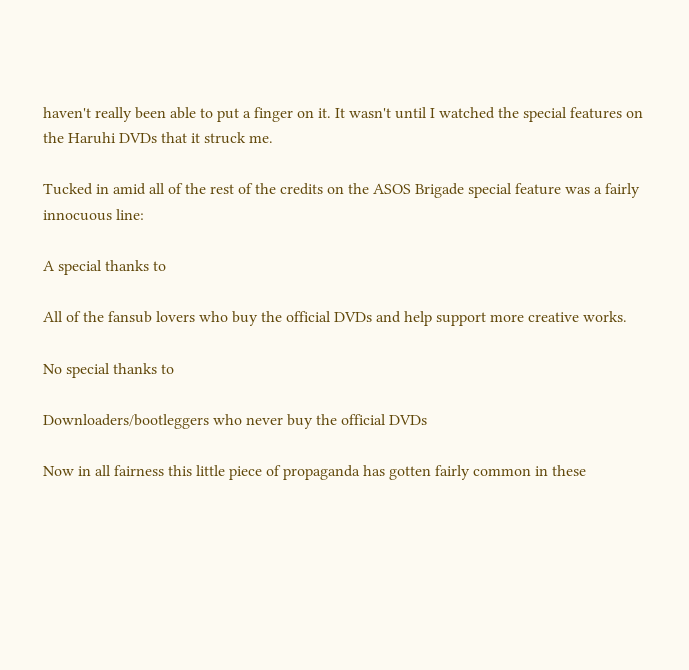haven't really been able to put a finger on it. It wasn't until I watched the special features on the Haruhi DVDs that it struck me.

Tucked in amid all of the rest of the credits on the ASOS Brigade special feature was a fairly innocuous line:

A special thanks to

All of the fansub lovers who buy the official DVDs and help support more creative works.

No special thanks to

Downloaders/bootleggers who never buy the official DVDs

Now in all fairness this little piece of propaganda has gotten fairly common in these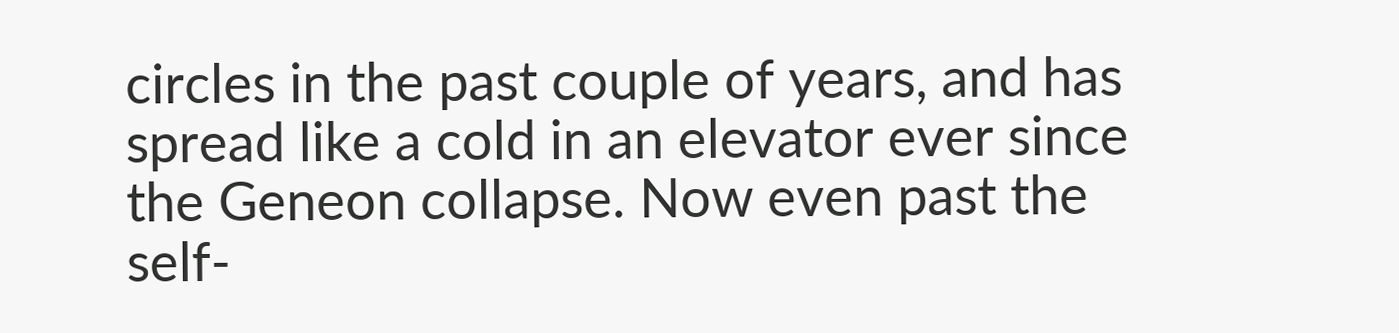circles in the past couple of years, and has spread like a cold in an elevator ever since the Geneon collapse. Now even past the self-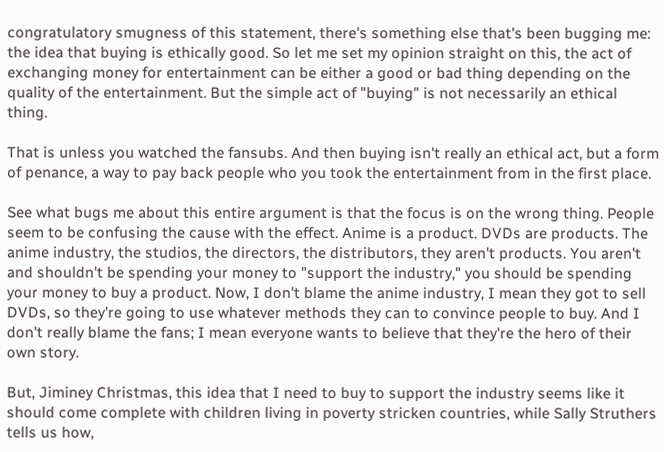congratulatory smugness of this statement, there's something else that's been bugging me: the idea that buying is ethically good. So let me set my opinion straight on this, the act of exchanging money for entertainment can be either a good or bad thing depending on the quality of the entertainment. But the simple act of "buying" is not necessarily an ethical thing.

That is unless you watched the fansubs. And then buying isn't really an ethical act, but a form of penance, a way to pay back people who you took the entertainment from in the first place.

See what bugs me about this entire argument is that the focus is on the wrong thing. People seem to be confusing the cause with the effect. Anime is a product. DVDs are products. The anime industry, the studios, the directors, the distributors, they aren't products. You aren't and shouldn't be spending your money to "support the industry," you should be spending your money to buy a product. Now, I don't blame the anime industry, I mean they got to sell DVDs, so they're going to use whatever methods they can to convince people to buy. And I don't really blame the fans; I mean everyone wants to believe that they're the hero of their own story.

But, Jiminey Christmas, this idea that I need to buy to support the industry seems like it should come complete with children living in poverty stricken countries, while Sally Struthers tells us how,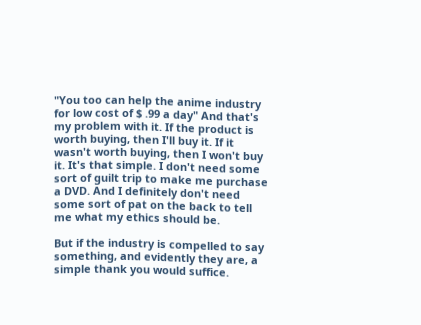"You too can help the anime industry for low cost of $ .99 a day" And that's my problem with it. If the product is worth buying, then I'll buy it. If it wasn't worth buying, then I won't buy it. It's that simple. I don't need some sort of guilt trip to make me purchase a DVD. And I definitely don't need some sort of pat on the back to tell me what my ethics should be.

But if the industry is compelled to say something, and evidently they are, a simple thank you would suffice.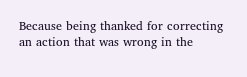Because being thanked for correcting an action that was wrong in the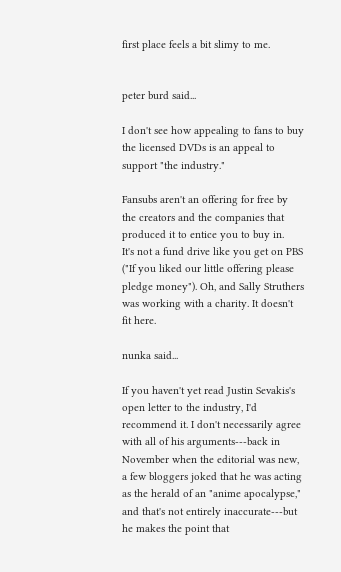first place feels a bit slimy to me.


peter burd said...

I don't see how appealing to fans to buy the licensed DVDs is an appeal to support "the industry."

Fansubs aren't an offering for free by the creators and the companies that produced it to entice you to buy in.
It's not a fund drive like you get on PBS ("If you liked our little offering please pledge money"). Oh, and Sally Struthers was working with a charity. It doesn't fit here.

nunka said...

If you haven't yet read Justin Sevakis's open letter to the industry, I'd recommend it. I don't necessarily agree with all of his arguments---back in November when the editorial was new, a few bloggers joked that he was acting as the herald of an "anime apocalypse," and that's not entirely inaccurate---but he makes the point that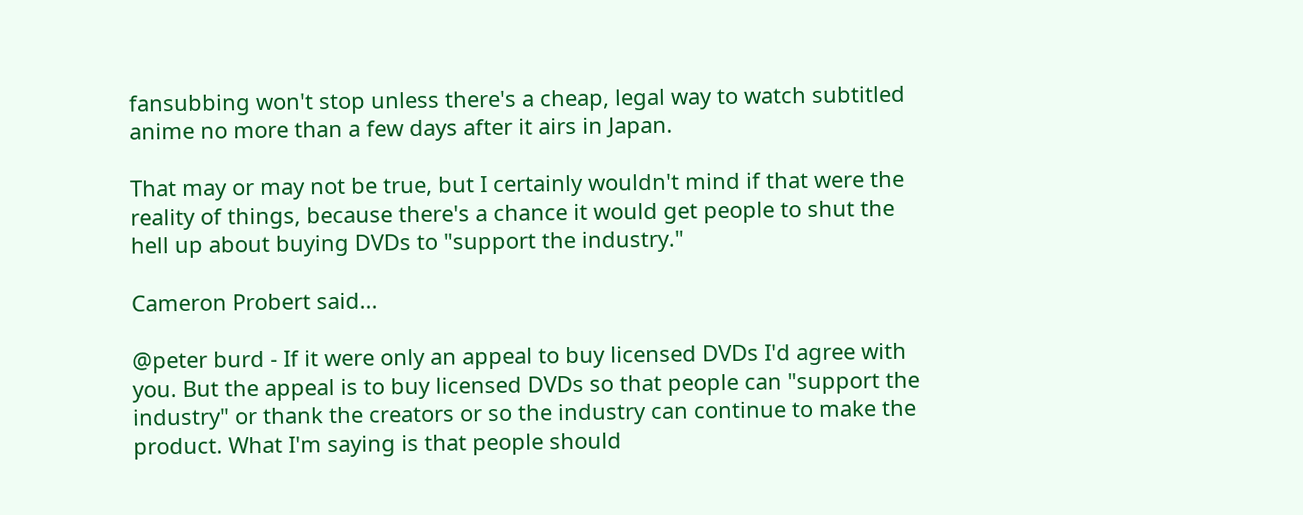fansubbing won't stop unless there's a cheap, legal way to watch subtitled anime no more than a few days after it airs in Japan.

That may or may not be true, but I certainly wouldn't mind if that were the reality of things, because there's a chance it would get people to shut the hell up about buying DVDs to "support the industry."

Cameron Probert said...

@peter burd - If it were only an appeal to buy licensed DVDs I'd agree with you. But the appeal is to buy licensed DVDs so that people can "support the industry" or thank the creators or so the industry can continue to make the product. What I'm saying is that people should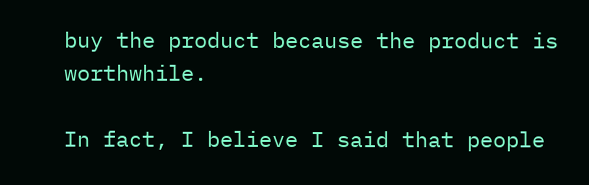buy the product because the product is worthwhile.

In fact, I believe I said that people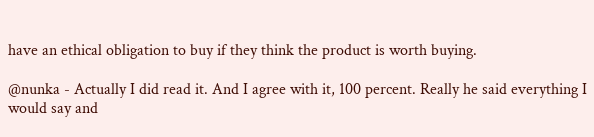have an ethical obligation to buy if they think the product is worth buying.

@nunka - Actually I did read it. And I agree with it, 100 percent. Really he said everything I would say and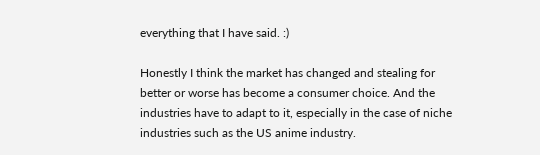everything that I have said. :)

Honestly I think the market has changed and stealing for better or worse has become a consumer choice. And the industries have to adapt to it, especially in the case of niche industries such as the US anime industry.